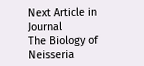Next Article in Journal
The Biology of Neisseria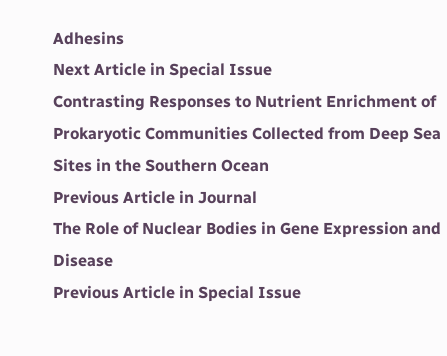Adhesins
Next Article in Special Issue
Contrasting Responses to Nutrient Enrichment of Prokaryotic Communities Collected from Deep Sea Sites in the Southern Ocean
Previous Article in Journal
The Role of Nuclear Bodies in Gene Expression and Disease
Previous Article in Special Issue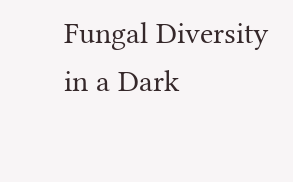Fungal Diversity in a Dark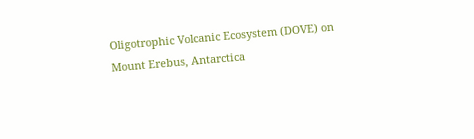Oligotrophic Volcanic Ecosystem (DOVE) on Mount Erebus, Antarctica